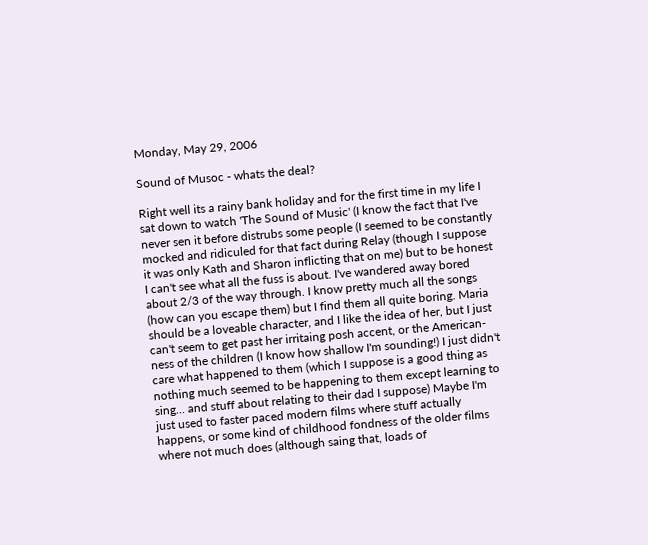Monday, May 29, 2006

Sound of Musoc - whats the deal?

Right well its a rainy bank holiday and for the first time in my life I sat down to watch 'The Sound of Music' (I know the fact that I've never sen it before distrubs some people (I seemed to be constantly mocked and ridiculed for that fact during Relay (though I suppose it was only Kath and Sharon inflicting that on me) but to be honest I can't see what all the fuss is about. I've wandered away bored about 2/3 of the way through. I know pretty much all the songs (how can you escape them) but I find them all quite boring. Maria should be a loveable character, and I like the idea of her, but I just can't seem to get past her irritaing posh accent, or the American-ness of the children (I know how shallow I'm sounding!) I just didn't care what happened to them (which I suppose is a good thing as nothing much seemed to be happening to them except learning to sing... and stuff about relating to their dad I suppose) Maybe I'm just used to faster paced modern films where stuff actually happens, or some kind of childhood fondness of the older films where not much does (although saing that, loads of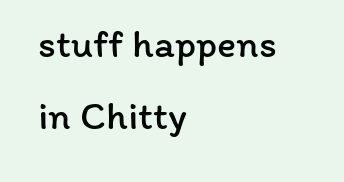stuff happens in Chitty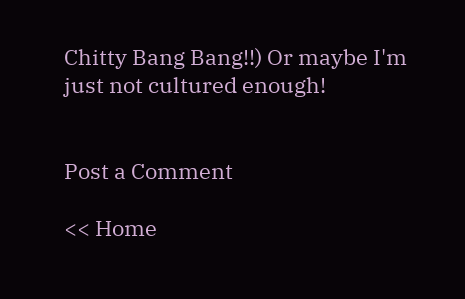Chitty Bang Bang!!) Or maybe I'm just not cultured enough!


Post a Comment

<< Home